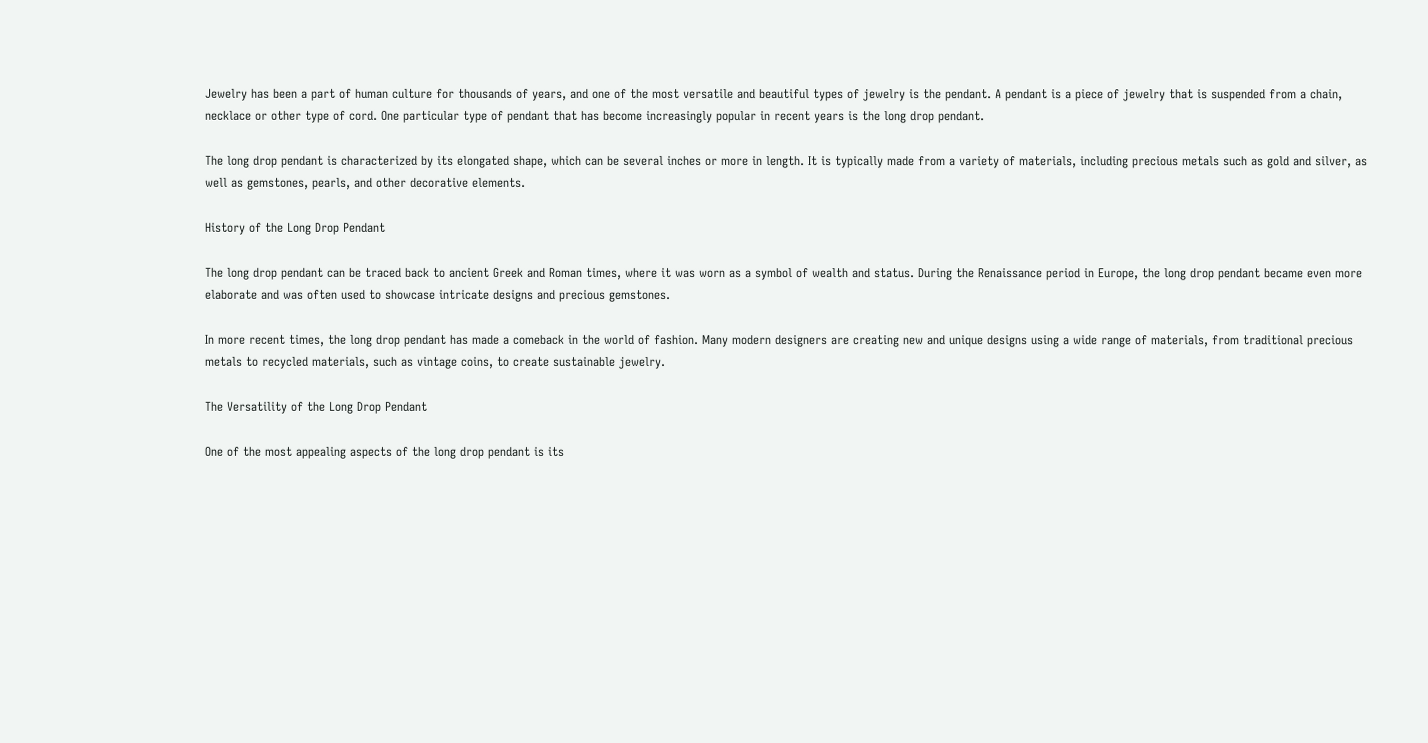Jewelry has been a part of human culture for thousands of years, and one of the most versatile and beautiful types of jewelry is the pendant. A pendant is a piece of jewelry that is suspended from a chain, necklace or other type of cord. One particular type of pendant that has become increasingly popular in recent years is the long drop pendant.

The long drop pendant is characterized by its elongated shape, which can be several inches or more in length. It is typically made from a variety of materials, including precious metals such as gold and silver, as well as gemstones, pearls, and other decorative elements.

History of the Long Drop Pendant

The long drop pendant can be traced back to ancient Greek and Roman times, where it was worn as a symbol of wealth and status. During the Renaissance period in Europe, the long drop pendant became even more elaborate and was often used to showcase intricate designs and precious gemstones.

In more recent times, the long drop pendant has made a comeback in the world of fashion. Many modern designers are creating new and unique designs using a wide range of materials, from traditional precious metals to recycled materials, such as vintage coins, to create sustainable jewelry.

The Versatility of the Long Drop Pendant

One of the most appealing aspects of the long drop pendant is its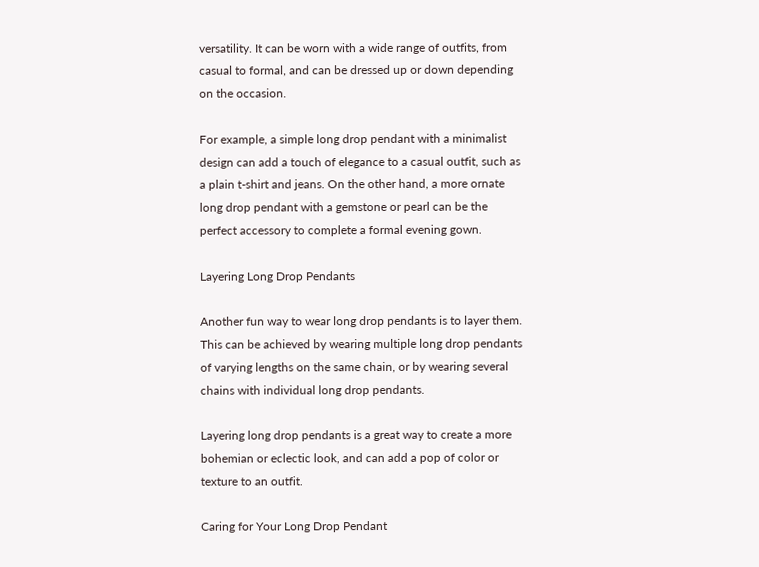versatility. It can be worn with a wide range of outfits, from casual to formal, and can be dressed up or down depending on the occasion.

For example, a simple long drop pendant with a minimalist design can add a touch of elegance to a casual outfit, such as a plain t-shirt and jeans. On the other hand, a more ornate long drop pendant with a gemstone or pearl can be the perfect accessory to complete a formal evening gown.

Layering Long Drop Pendants

Another fun way to wear long drop pendants is to layer them. This can be achieved by wearing multiple long drop pendants of varying lengths on the same chain, or by wearing several chains with individual long drop pendants.

Layering long drop pendants is a great way to create a more bohemian or eclectic look, and can add a pop of color or texture to an outfit.

Caring for Your Long Drop Pendant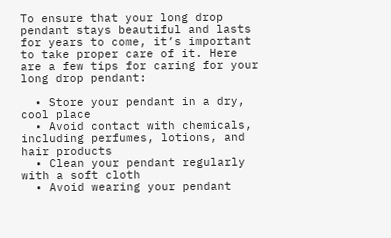To ensure that your long drop pendant stays beautiful and lasts for years to come, it’s important to take proper care of it. Here are a few tips for caring for your long drop pendant:

  • Store your pendant in a dry, cool place
  • Avoid contact with chemicals, including perfumes, lotions, and hair products
  • Clean your pendant regularly with a soft cloth
  • Avoid wearing your pendant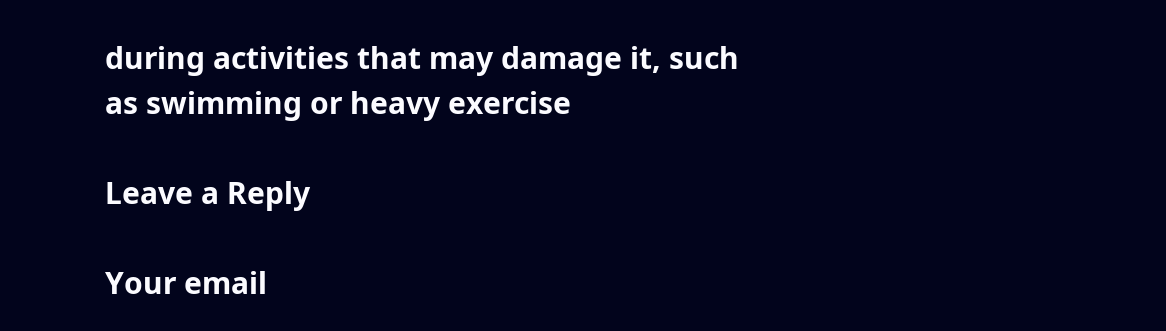during activities that may damage it, such as swimming or heavy exercise

Leave a Reply

Your email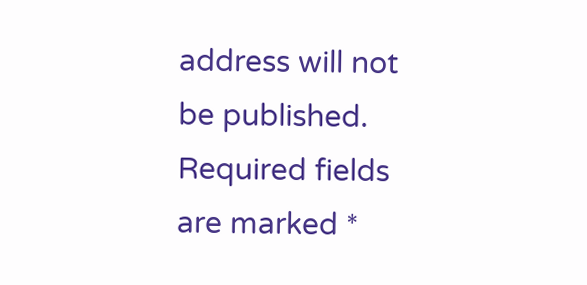address will not be published. Required fields are marked *